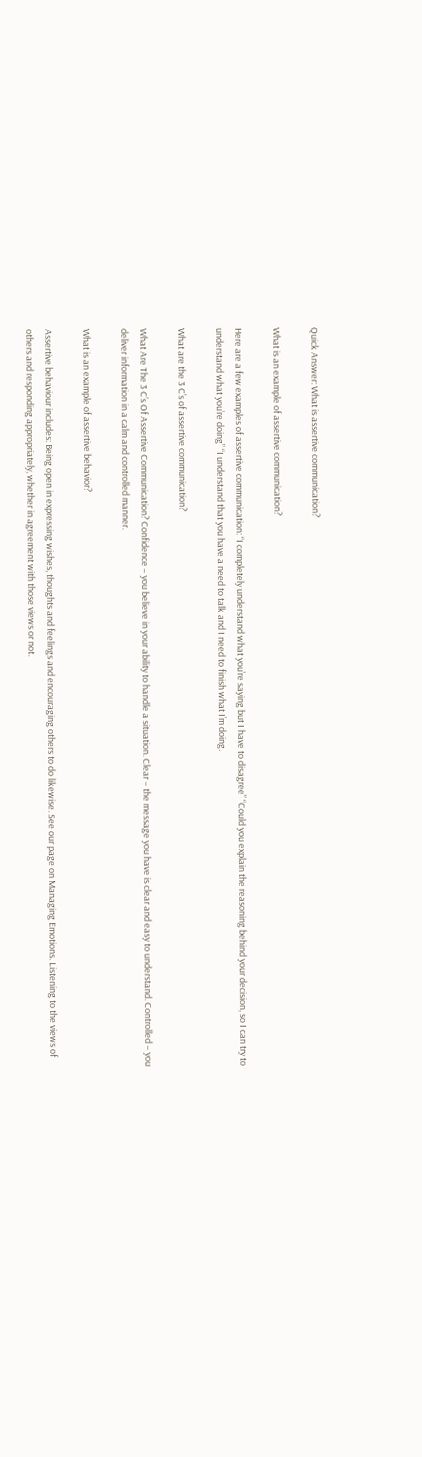Quick Answer: What is assertive communication?

What is an example of assertive communication?

Here are a few examples of assertive communication: “I completely understand what you’re saying but I have to disagree” “Could you explain the reasoning behind your decision, so I can try to understand what you’re doing” “I understand that you have a need to talk and I need to finish what I’m doing.

What are the 3 C’s of assertive communication?

What Are The 3 C’s Of Assertive Communication? Confidence – you believe in your ability to handle a situation. Clear – the message you have is clear and easy to understand. Controlled – you deliver information in a calm and controlled manner.

What is an example of assertive behavior?

Assertive behaviour includes: Being open in expressing wishes, thoughts and feelings and encouraging others to do likewise. See our page on Managing Emotions. Listening to the views of others and responding appropriately, whether in agreement with those views or not.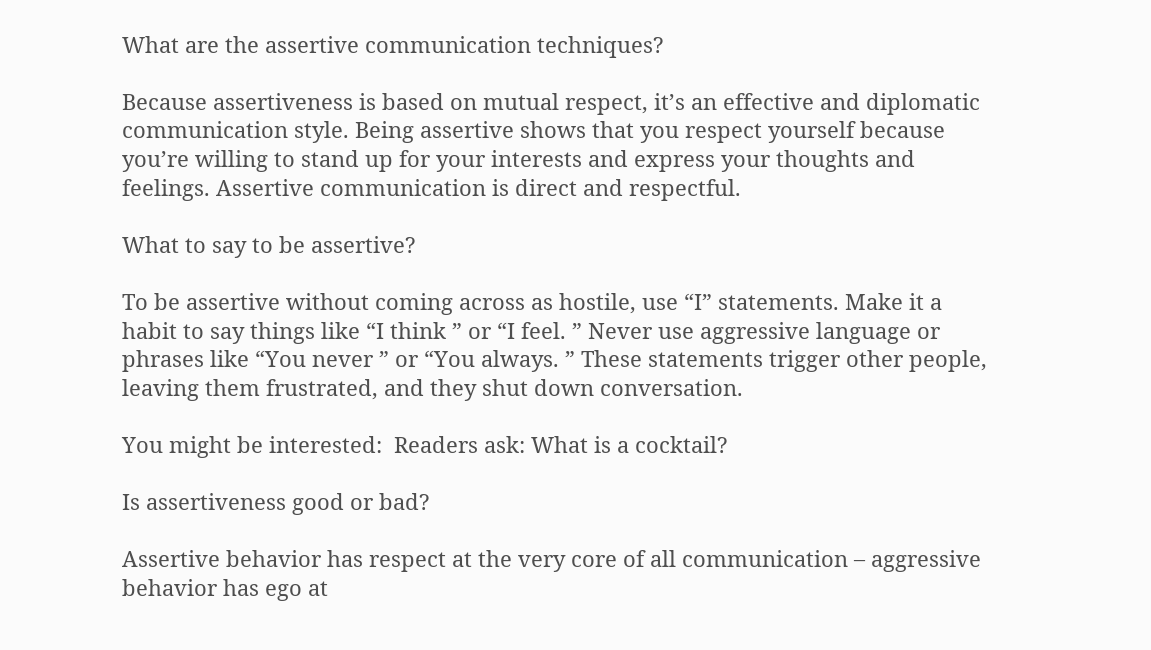What are the assertive communication techniques?

Because assertiveness is based on mutual respect, it’s an effective and diplomatic communication style. Being assertive shows that you respect yourself because you’re willing to stand up for your interests and express your thoughts and feelings. Assertive communication is direct and respectful.

What to say to be assertive?

To be assertive without coming across as hostile, use “I” statements. Make it a habit to say things like “I think ” or “I feel. ” Never use aggressive language or phrases like “You never ” or “You always. ” These statements trigger other people, leaving them frustrated, and they shut down conversation.

You might be interested:  Readers ask: What is a cocktail?

Is assertiveness good or bad?

Assertive behavior has respect at the very core of all communication – aggressive behavior has ego at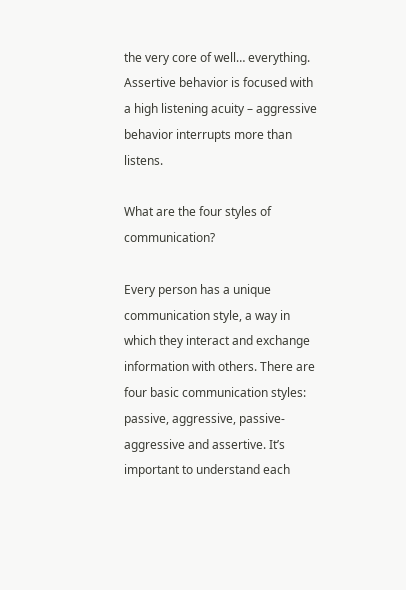the very core of well… everything. Assertive behavior is focused with a high listening acuity – aggressive behavior interrupts more than listens.

What are the four styles of communication?

Every person has a unique communication style, a way in which they interact and exchange information with others. There are four basic communication styles: passive, aggressive, passive-aggressive and assertive. It’s important to understand each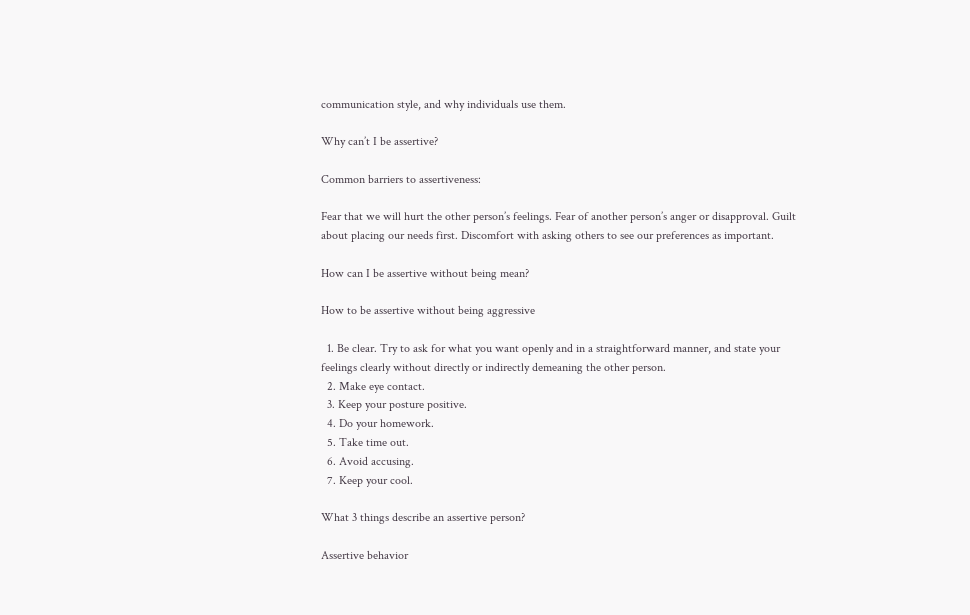communication style, and why individuals use them.

Why can’t I be assertive?

Common barriers to assertiveness:

Fear that we will hurt the other person’s feelings. Fear of another person’s anger or disapproval. Guilt about placing our needs first. Discomfort with asking others to see our preferences as important.

How can I be assertive without being mean?

How to be assertive without being aggressive

  1. Be clear. Try to ask for what you want openly and in a straightforward manner, and state your feelings clearly without directly or indirectly demeaning the other person.
  2. Make eye contact.
  3. Keep your posture positive.
  4. Do your homework.
  5. Take time out.
  6. Avoid accusing.
  7. Keep your cool.

What 3 things describe an assertive person?

Assertive behavior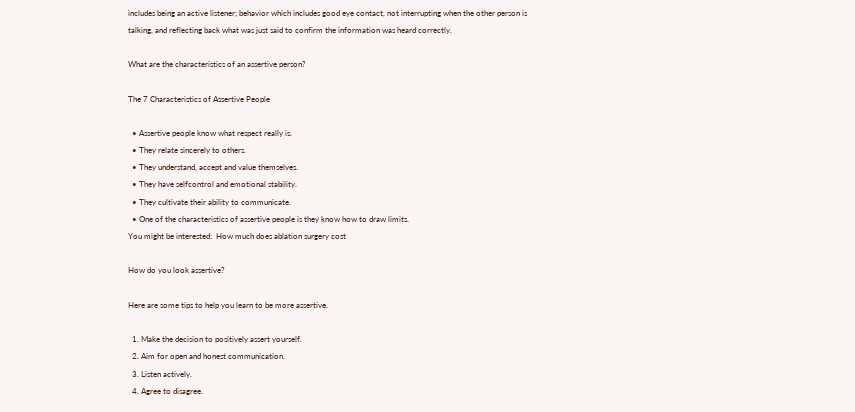includes being an active listener; behavior which includes good eye contact, not interrupting when the other person is talking, and reflecting back what was just said to confirm the information was heard correctly.

What are the characteristics of an assertive person?

The 7 Characteristics of Assertive People

  • Assertive people know what respect really is.
  • They relate sincerely to others.
  • They understand, accept and value themselves.
  • They have selfcontrol and emotional stability.
  • They cultivate their ability to communicate.
  • One of the characteristics of assertive people is they know how to draw limits.
You might be interested:  How much does ablation surgery cost

How do you look assertive?

Here are some tips to help you learn to be more assertive.

  1. Make the decision to positively assert yourself.
  2. Aim for open and honest communication.
  3. Listen actively.
  4. Agree to disagree.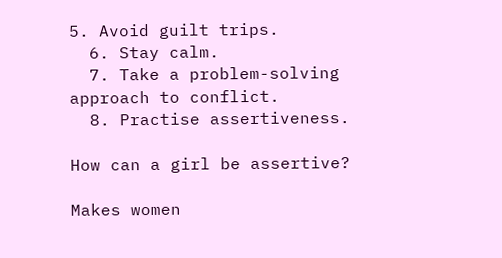5. Avoid guilt trips.
  6. Stay calm.
  7. Take a problem-solving approach to conflict.
  8. Practise assertiveness.

How can a girl be assertive?

Makes women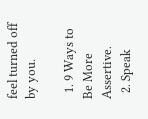feel turned off by you.

  1. 9 Ways to Be More Assertive.
  2. Speak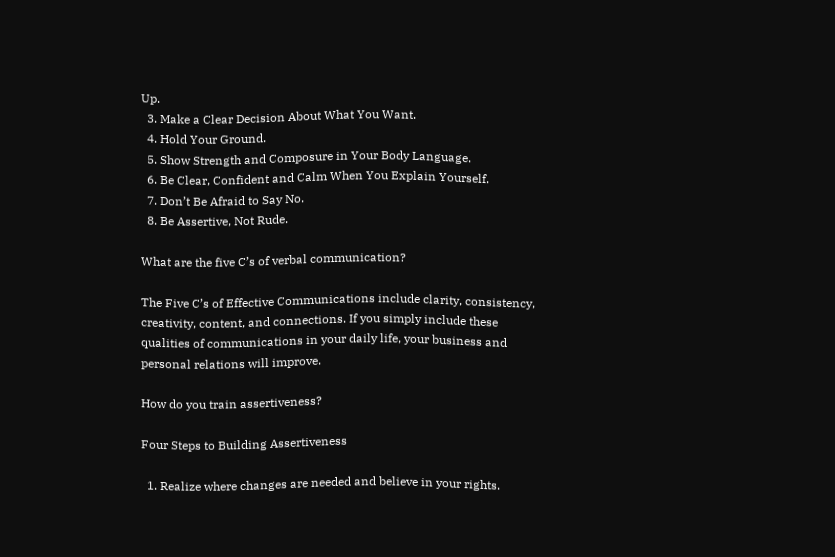Up.
  3. Make a Clear Decision About What You Want.
  4. Hold Your Ground.
  5. Show Strength and Composure in Your Body Language.
  6. Be Clear, Confident and Calm When You Explain Yourself.
  7. Don’t Be Afraid to Say No.
  8. Be Assertive, Not Rude.

What are the five C’s of verbal communication?

The Five C’s of Effective Communications include clarity, consistency, creativity, content, and connections. If you simply include these qualities of communications in your daily life, your business and personal relations will improve.

How do you train assertiveness?

Four Steps to Building Assertiveness

  1. Realize where changes are needed and believe in your rights.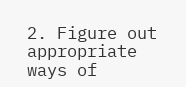2. Figure out appropriate ways of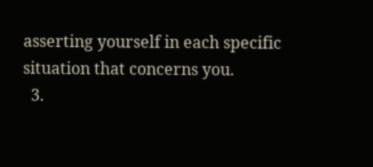asserting yourself in each specific situation that concerns you.
  3.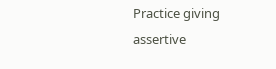Practice giving assertive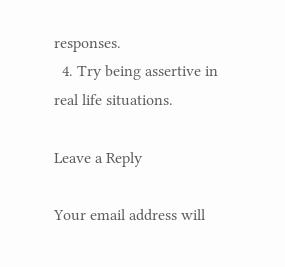responses.
  4. Try being assertive in real life situations.

Leave a Reply

Your email address will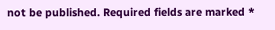not be published. Required fields are marked *